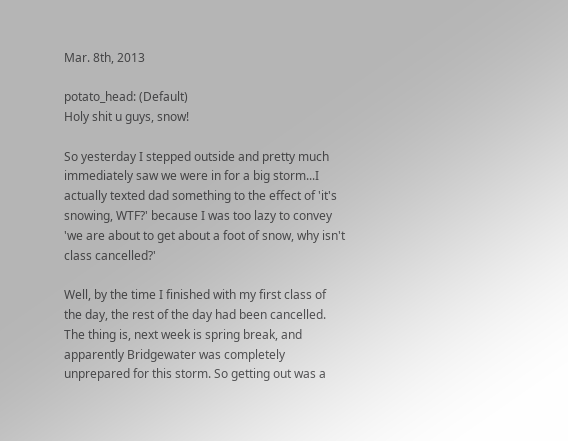Mar. 8th, 2013

potato_head: (Default)
Holy shit u guys, snow!

So yesterday I stepped outside and pretty much immediately saw we were in for a big storm...I actually texted dad something to the effect of 'it's snowing, WTF?' because I was too lazy to convey 'we are about to get about a foot of snow, why isn't class cancelled?'

Well, by the time I finished with my first class of the day, the rest of the day had been cancelled. The thing is, next week is spring break, and apparently Bridgewater was completely unprepared for this storm. So getting out was a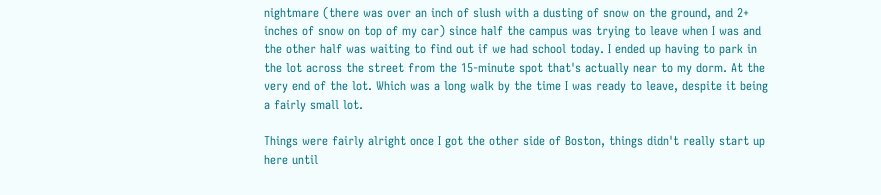nightmare (there was over an inch of slush with a dusting of snow on the ground, and 2+ inches of snow on top of my car) since half the campus was trying to leave when I was and the other half was waiting to find out if we had school today. I ended up having to park in the lot across the street from the 15-minute spot that's actually near to my dorm. At the very end of the lot. Which was a long walk by the time I was ready to leave, despite it being a fairly small lot.

Things were fairly alright once I got the other side of Boston, things didn't really start up here until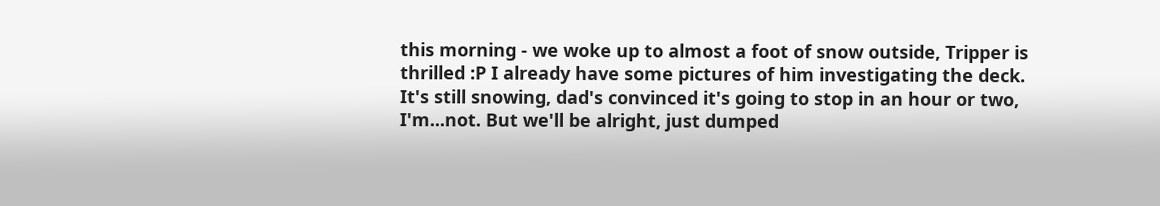this morning - we woke up to almost a foot of snow outside, Tripper is thrilled :P I already have some pictures of him investigating the deck. It's still snowing, dad's convinced it's going to stop in an hour or two, I'm...not. But we'll be alright, just dumped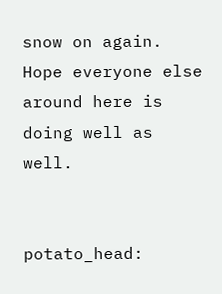snow on again. Hope everyone else around here is doing well as well.


potato_head: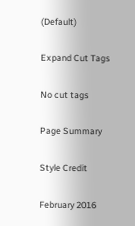(Default)

Expand Cut Tags

No cut tags

Page Summary

Style Credit

February 2016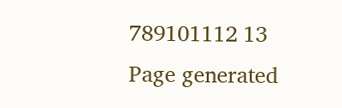789101112 13
Page generated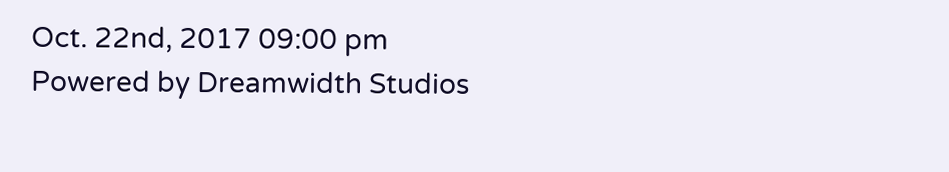Oct. 22nd, 2017 09:00 pm
Powered by Dreamwidth Studios